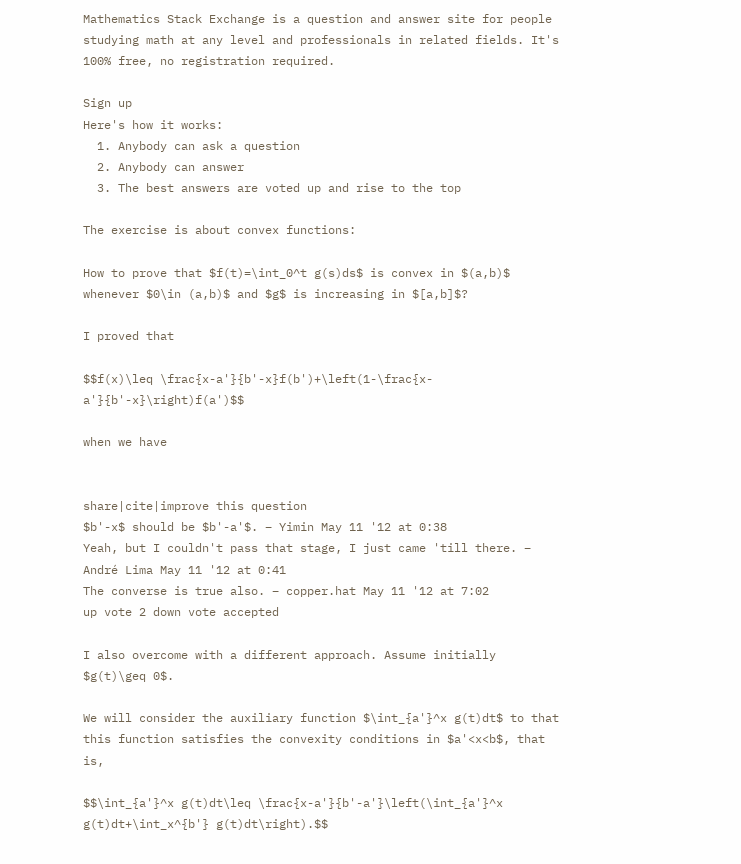Mathematics Stack Exchange is a question and answer site for people studying math at any level and professionals in related fields. It's 100% free, no registration required.

Sign up
Here's how it works:
  1. Anybody can ask a question
  2. Anybody can answer
  3. The best answers are voted up and rise to the top

The exercise is about convex functions:

How to prove that $f(t)=\int_0^t g(s)ds$ is convex in $(a,b)$ whenever $0\in (a,b)$ and $g$ is increasing in $[a,b]$?

I proved that

$$f(x)\leq \frac{x-a'}{b'-x}f(b')+\left(1-\frac{x-a'}{b'-x}\right)f(a')$$

when we have


share|cite|improve this question
$b'-x$ should be $b'-a'$. – Yimin May 11 '12 at 0:38
Yeah, but I couldn't pass that stage, I just came 'till there. – André Lima May 11 '12 at 0:41
The converse is true also. – copper.hat May 11 '12 at 7:02
up vote 2 down vote accepted

I also overcome with a different approach. Assume initially $g(t)\geq 0$.

We will consider the auxiliary function $\int_{a'}^x g(t)dt$ to that this function satisfies the convexity conditions in $a'<x<b$, that is,

$$\int_{a'}^x g(t)dt\leq \frac{x-a'}{b'-a'}\left(\int_{a'}^x g(t)dt+\int_x^{b'} g(t)dt\right).$$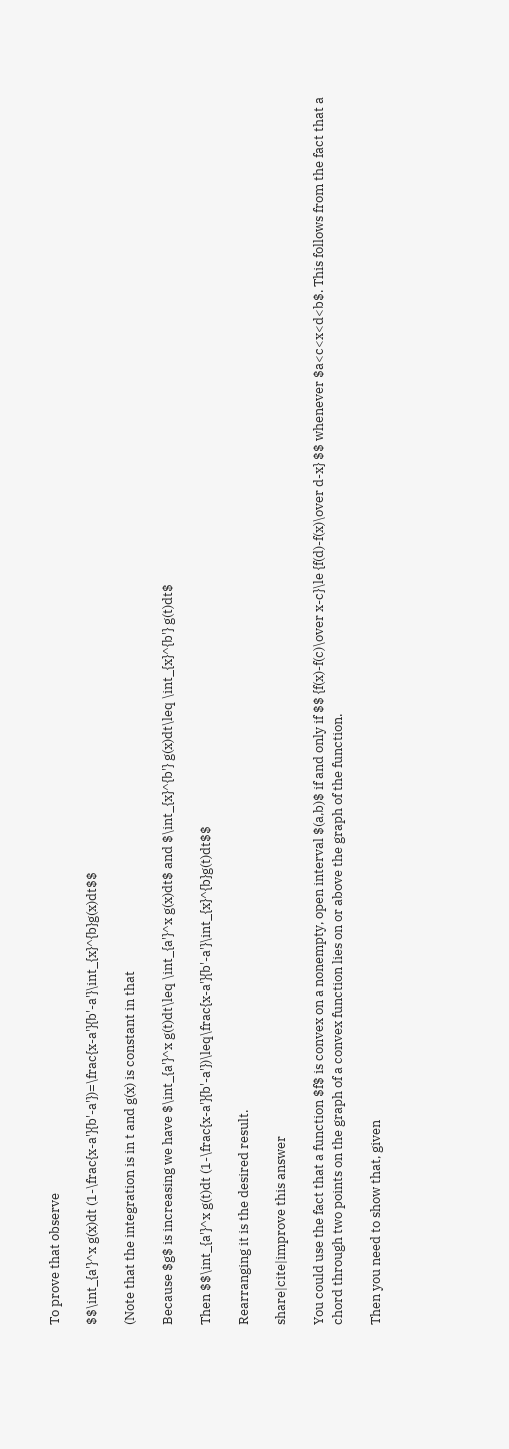To prove that observe

$$\int_{a'}^x g(x)dt (1-\frac{x-a'}{b'-a'})=\frac{x-a'}{b'-a'}\int_{x}^{b}g(x)dt$$

(Note that the integration is in t and g(x) is constant in that

Because $g$ is increasing we have $\int_{a'}^x g(t)dt\leq \int_{a'}^x g(x)dt$ and $\int_{x}^{b'} g(x)dt\leq \int_{x}^{b'} g(t)dt$

Then $$\int_{a'}^x g(t)dt (1-\frac{x-a'}{b'-a'})\leq\frac{x-a'}{b'-a'}\int_{x}^{b}g(t)dt$$

Rearranging it is the desired result.

share|cite|improve this answer

You could use the fact that a function $f$ is convex on a nonempty, open interval $(a,b)$ if and only if $$ {f(x)-f(c)\over x-c}\le {f(d)-f(x)\over d-x} $$ whenever $a<c<x<d<b$. This follows from the fact that a chord through two points on the graph of a convex function lies on or above the graph of the function.

Then you need to show that, given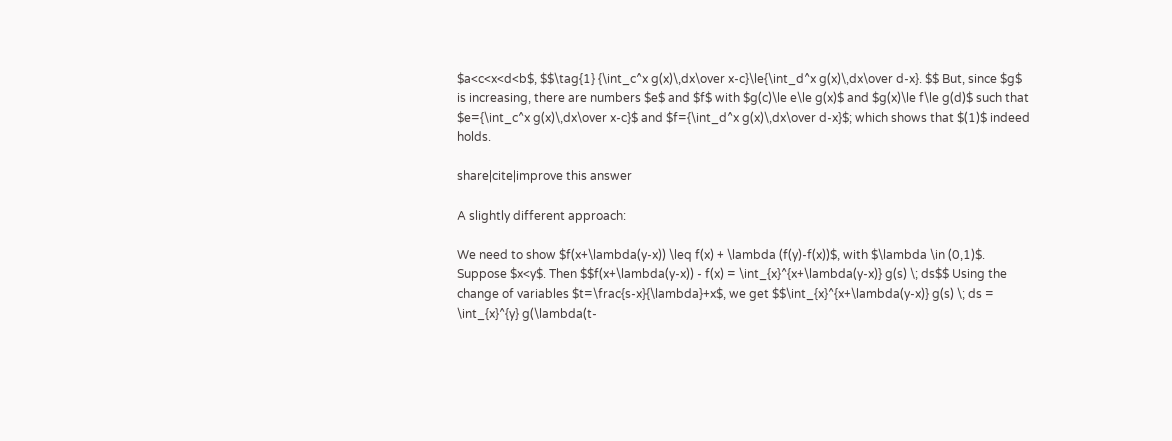$a<c<x<d<b$, $$\tag{1} {\int_c^x g(x)\,dx\over x-c}\le{\int_d^x g(x)\,dx\over d-x}. $$ But, since $g$ is increasing, there are numbers $e$ and $f$ with $g(c)\le e\le g(x)$ and $g(x)\le f\le g(d)$ such that $e={\int_c^x g(x)\,dx\over x-c}$ and $f={\int_d^x g(x)\,dx\over d-x}$; which shows that $(1)$ indeed holds.

share|cite|improve this answer

A slightly different approach:

We need to show $f(x+\lambda(y-x)) \leq f(x) + \lambda (f(y)-f(x))$, with $\lambda \in (0,1)$. Suppose $x<y$. Then $$f(x+\lambda(y-x)) - f(x) = \int_{x}^{x+\lambda(y-x)} g(s) \; ds$$ Using the change of variables $t=\frac{s-x}{\lambda}+x$, we get $$\int_{x}^{x+\lambda(y-x)} g(s) \; ds = \int_{x}^{y} g(\lambda(t-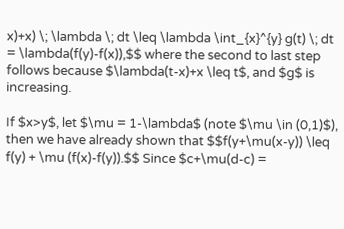x)+x) \; \lambda \; dt \leq \lambda \int_{x}^{y} g(t) \; dt = \lambda(f(y)-f(x)),$$ where the second to last step follows because $\lambda(t-x)+x \leq t$, and $g$ is increasing.

If $x>y$, let $\mu = 1-\lambda$ (note $\mu \in (0,1)$), then we have already shown that $$f(y+\mu(x-y)) \leq f(y) + \mu (f(x)-f(y)).$$ Since $c+\mu(d-c) =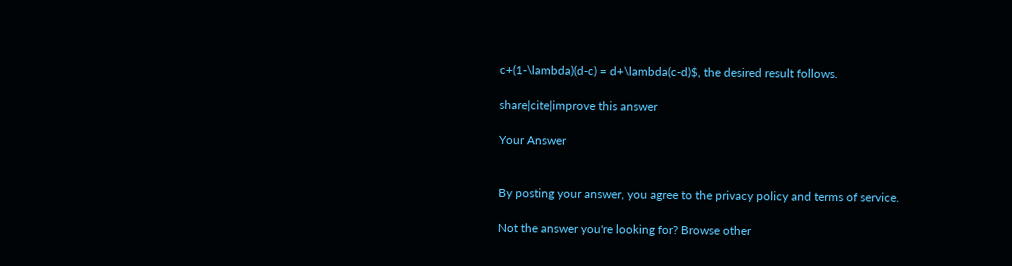c+(1-\lambda)(d-c) = d+\lambda(c-d)$, the desired result follows.

share|cite|improve this answer

Your Answer


By posting your answer, you agree to the privacy policy and terms of service.

Not the answer you're looking for? Browse other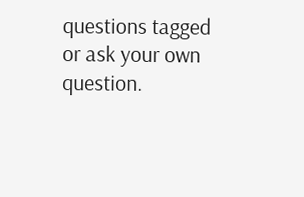questions tagged or ask your own question.